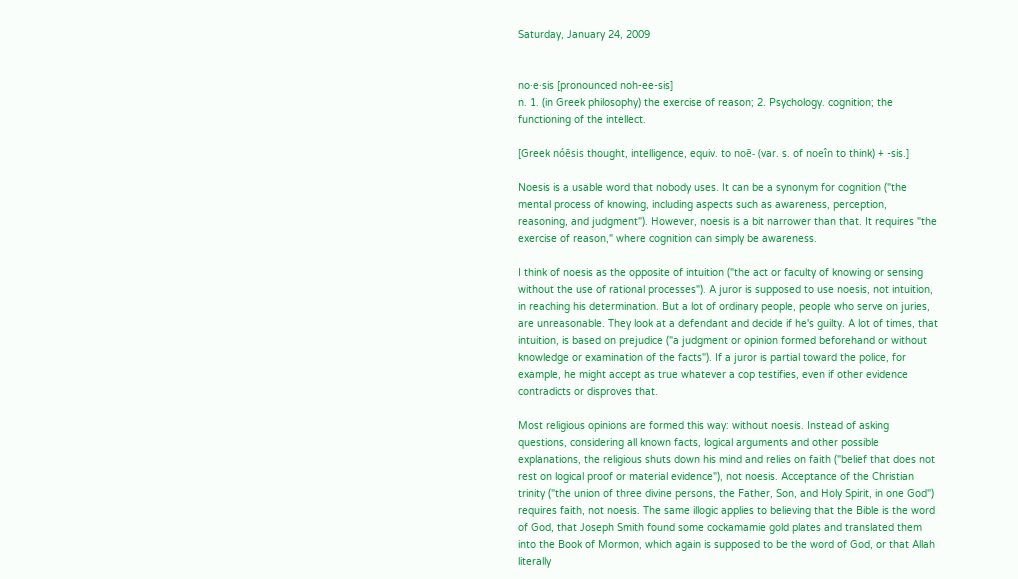Saturday, January 24, 2009


no·e·sis [pronounced noh-ee-sis]
n. 1. (in Greek philosophy) the exercise of reason; 2. Psychology. cognition; the functioning of the intellect.

[Greek nóēsis thought, intelligence, equiv. to noē- (var. s. of noeîn to think) + -sis.]

Noesis is a usable word that nobody uses. It can be a synonym for cognition ("the mental process of knowing, including aspects such as awareness, perception, reasoning, and judgment"). However, noesis is a bit narrower than that. It requires "the exercise of reason," where cognition can simply be awareness.

I think of noesis as the opposite of intuition ("the act or faculty of knowing or sensing without the use of rational processes"). A juror is supposed to use noesis, not intuition, in reaching his determination. But a lot of ordinary people, people who serve on juries, are unreasonable. They look at a defendant and decide if he's guilty. A lot of times, that intuition, is based on prejudice ("a judgment or opinion formed beforehand or without knowledge or examination of the facts"). If a juror is partial toward the police, for example, he might accept as true whatever a cop testifies, even if other evidence contradicts or disproves that.

Most religious opinions are formed this way: without noesis. Instead of asking questions, considering all known facts, logical arguments and other possible explanations, the religious shuts down his mind and relies on faith ("belief that does not rest on logical proof or material evidence"), not noesis. Acceptance of the Christian trinity ("the union of three divine persons, the Father, Son, and Holy Spirit, in one God") requires faith, not noesis. The same illogic applies to believing that the Bible is the word of God, that Joseph Smith found some cockamamie gold plates and translated them into the Book of Mormon, which again is supposed to be the word of God, or that Allah literally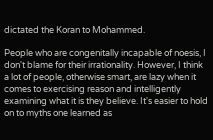dictated the Koran to Mohammed.

People who are congenitally incapable of noesis, I don't blame for their irrationality. However, I think a lot of people, otherwise smart, are lazy when it comes to exercising reason and intelligently examining what it is they believe. It's easier to hold on to myths one learned as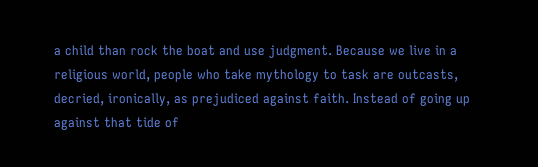a child than rock the boat and use judgment. Because we live in a religious world, people who take mythology to task are outcasts, decried, ironically, as prejudiced against faith. Instead of going up against that tide of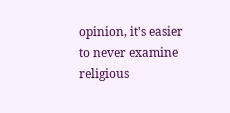opinion, it's easier to never examine religious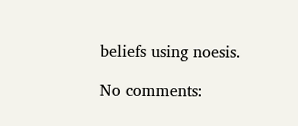beliefs using noesis.

No comments: